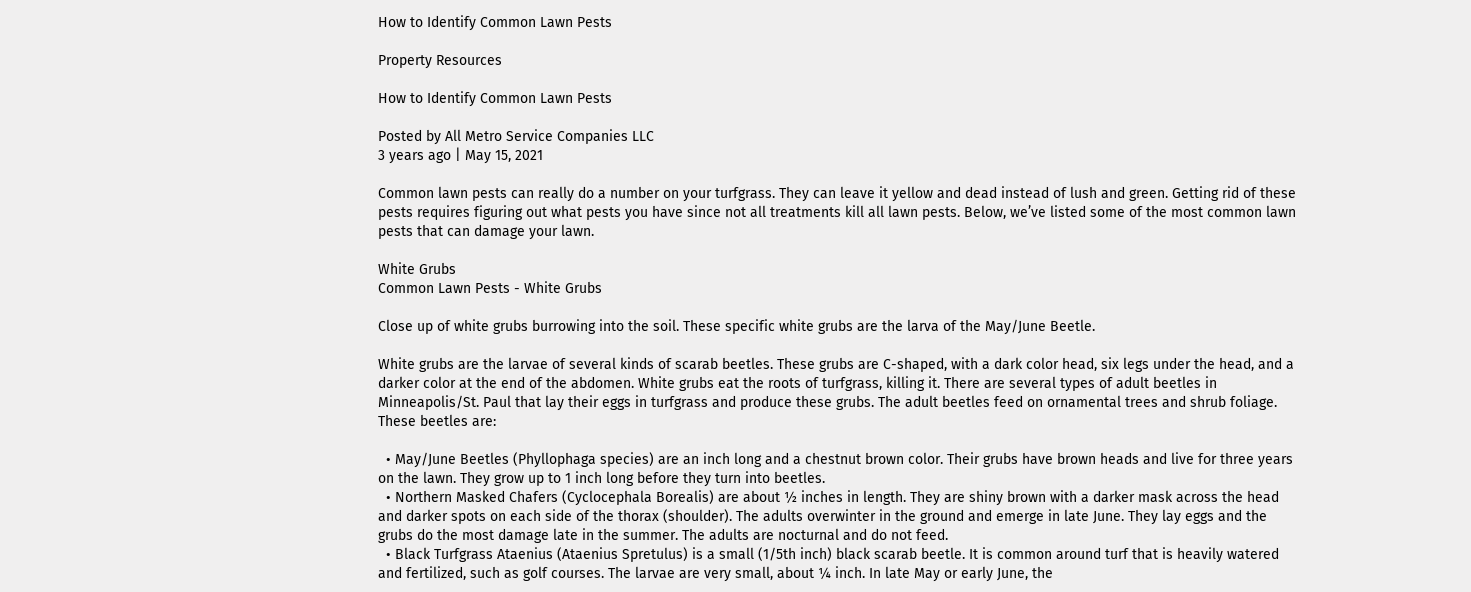How to Identify Common Lawn Pests

Property Resources

How to Identify Common Lawn Pests

Posted by All Metro Service Companies LLC
3 years ago | May 15, 2021

Common lawn pests can really do a number on your turfgrass. They can leave it yellow and dead instead of lush and green. Getting rid of these pests requires figuring out what pests you have since not all treatments kill all lawn pests. Below, we’ve listed some of the most common lawn pests that can damage your lawn.

White Grubs
Common Lawn Pests - White Grubs

Close up of white grubs burrowing into the soil. These specific white grubs are the larva of the May/June Beetle.

White grubs are the larvae of several kinds of scarab beetles. These grubs are C-shaped, with a dark color head, six legs under the head, and a darker color at the end of the abdomen. White grubs eat the roots of turfgrass, killing it. There are several types of adult beetles in Minneapolis/St. Paul that lay their eggs in turfgrass and produce these grubs. The adult beetles feed on ornamental trees and shrub foliage. These beetles are:

  • May/June Beetles (Phyllophaga species) are an inch long and a chestnut brown color. Their grubs have brown heads and live for three years on the lawn. They grow up to 1 inch long before they turn into beetles.
  • Northern Masked Chafers (Cyclocephala Borealis) are about ½ inches in length. They are shiny brown with a darker mask across the head and darker spots on each side of the thorax (shoulder). The adults overwinter in the ground and emerge in late June. They lay eggs and the grubs do the most damage late in the summer. The adults are nocturnal and do not feed.
  • Black Turfgrass Ataenius (Ataenius Spretulus) is a small (1/5th inch) black scarab beetle. It is common around turf that is heavily watered and fertilized, such as golf courses. The larvae are very small, about ¼ inch. In late May or early June, the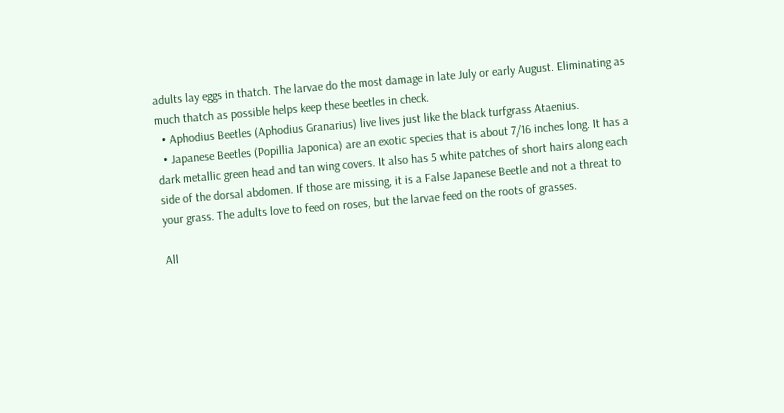adults lay eggs in thatch. The larvae do the most damage in late July or early August. Eliminating as much thatch as possible helps keep these beetles in check.
  • Aphodius Beetles (Aphodius Granarius) live lives just like the black turfgrass Ataenius.
  • Japanese Beetles (Popillia Japonica) are an exotic species that is about 7/16 inches long. It has a dark metallic green head and tan wing covers. It also has 5 white patches of short hairs along each side of the dorsal abdomen. If those are missing, it is a False Japanese Beetle and not a threat to your grass. The adults love to feed on roses, but the larvae feed on the roots of grasses.

All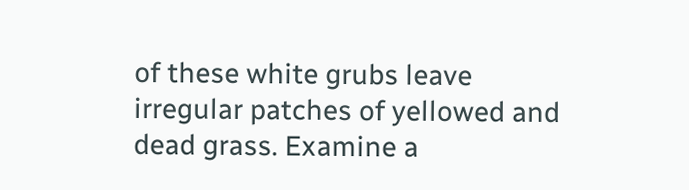of these white grubs leave irregular patches of yellowed and dead grass. Examine a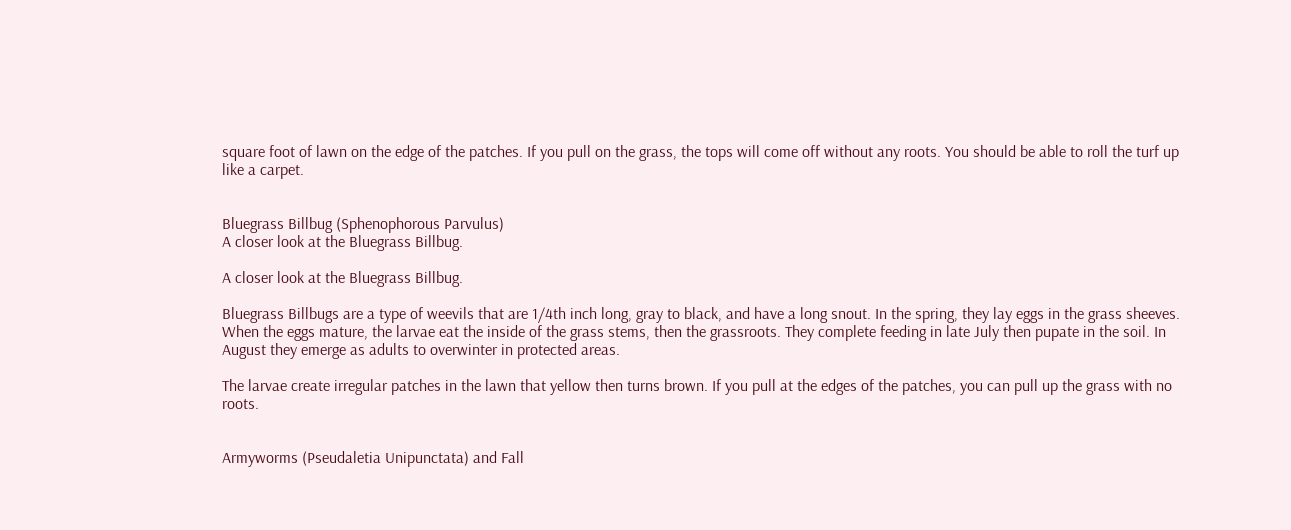square foot of lawn on the edge of the patches. If you pull on the grass, the tops will come off without any roots. You should be able to roll the turf up like a carpet.


Bluegrass Billbug (Sphenophorous Parvulus)
A closer look at the Bluegrass Billbug.

A closer look at the Bluegrass Billbug.

Bluegrass Billbugs are a type of weevils that are 1/4th inch long, gray to black, and have a long snout. In the spring, they lay eggs in the grass sheeves. When the eggs mature, the larvae eat the inside of the grass stems, then the grassroots. They complete feeding in late July then pupate in the soil. In August they emerge as adults to overwinter in protected areas.

The larvae create irregular patches in the lawn that yellow then turns brown. If you pull at the edges of the patches, you can pull up the grass with no roots.


Armyworms (Pseudaletia Unipunctata) and Fall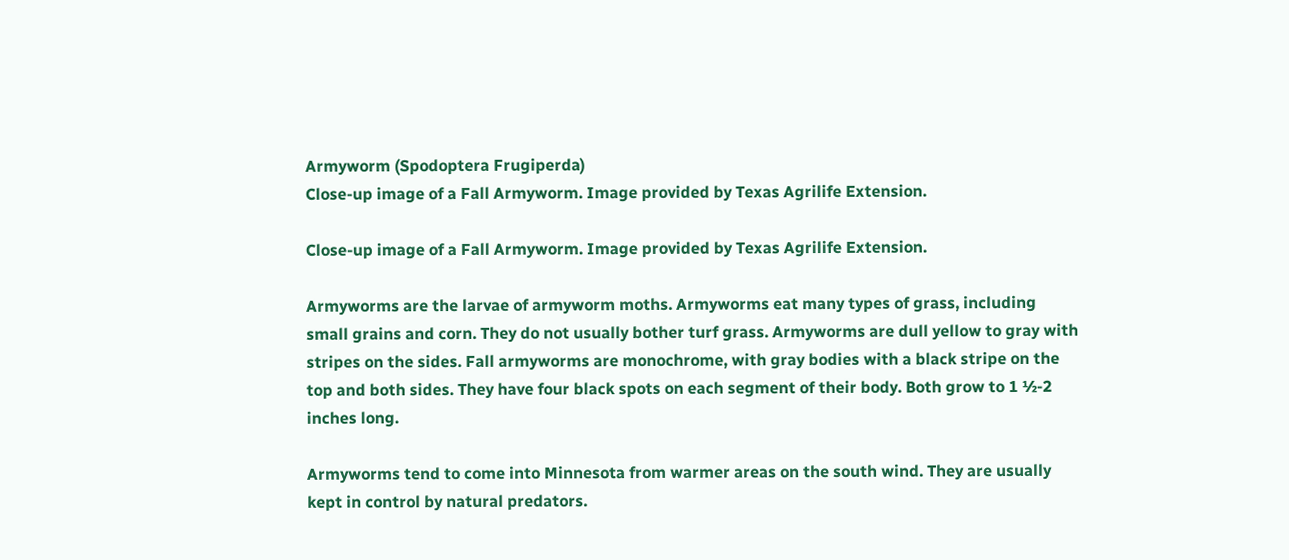Armyworm (Spodoptera Frugiperda)
Close-up image of a Fall Armyworm. Image provided by Texas Agrilife Extension.

Close-up image of a Fall Armyworm. Image provided by Texas Agrilife Extension.

Armyworms are the larvae of armyworm moths. Armyworms eat many types of grass, including small grains and corn. They do not usually bother turf grass. Armyworms are dull yellow to gray with stripes on the sides. Fall armyworms are monochrome, with gray bodies with a black stripe on the top and both sides. They have four black spots on each segment of their body. Both grow to 1 ½-2 inches long.

Armyworms tend to come into Minnesota from warmer areas on the south wind. They are usually kept in control by natural predators.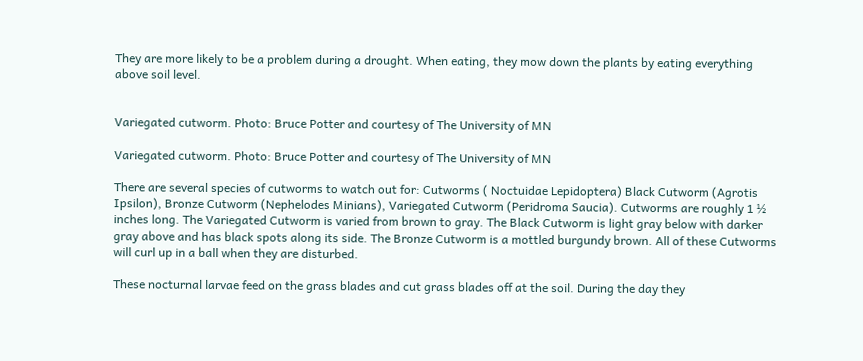They are more likely to be a problem during a drought. When eating, they mow down the plants by eating everything above soil level.


Variegated cutworm. Photo: Bruce Potter and courtesy of The University of MN

Variegated cutworm. Photo: Bruce Potter and courtesy of The University of MN

There are several species of cutworms to watch out for: Cutworms ( Noctuidae Lepidoptera) Black Cutworm (Agrotis Ipsilon), Bronze Cutworm (Nephelodes Minians), Variegated Cutworm (Peridroma Saucia). Cutworms are roughly 1 ½ inches long. The Variegated Cutworm is varied from brown to gray. The Black Cutworm is light gray below with darker gray above and has black spots along its side. The Bronze Cutworm is a mottled burgundy brown. All of these Cutworms will curl up in a ball when they are disturbed.

These nocturnal larvae feed on the grass blades and cut grass blades off at the soil. During the day they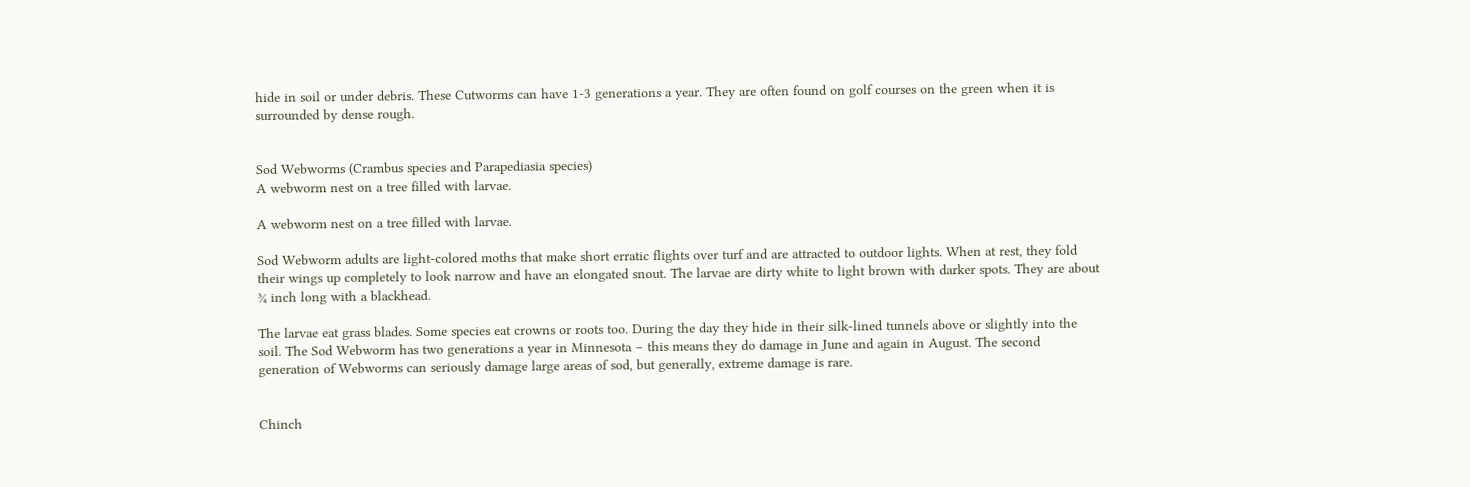hide in soil or under debris. These Cutworms can have 1-3 generations a year. They are often found on golf courses on the green when it is surrounded by dense rough.


Sod Webworms (Crambus species and Parapediasia species)
A webworm nest on a tree filled with larvae.

A webworm nest on a tree filled with larvae.

Sod Webworm adults are light-colored moths that make short erratic flights over turf and are attracted to outdoor lights. When at rest, they fold their wings up completely to look narrow and have an elongated snout. The larvae are dirty white to light brown with darker spots. They are about ¾ inch long with a blackhead.

The larvae eat grass blades. Some species eat crowns or roots too. During the day they hide in their silk-lined tunnels above or slightly into the soil. The Sod Webworm has two generations a year in Minnesota – this means they do damage in June and again in August. The second generation of Webworms can seriously damage large areas of sod, but generally, extreme damage is rare.


Chinch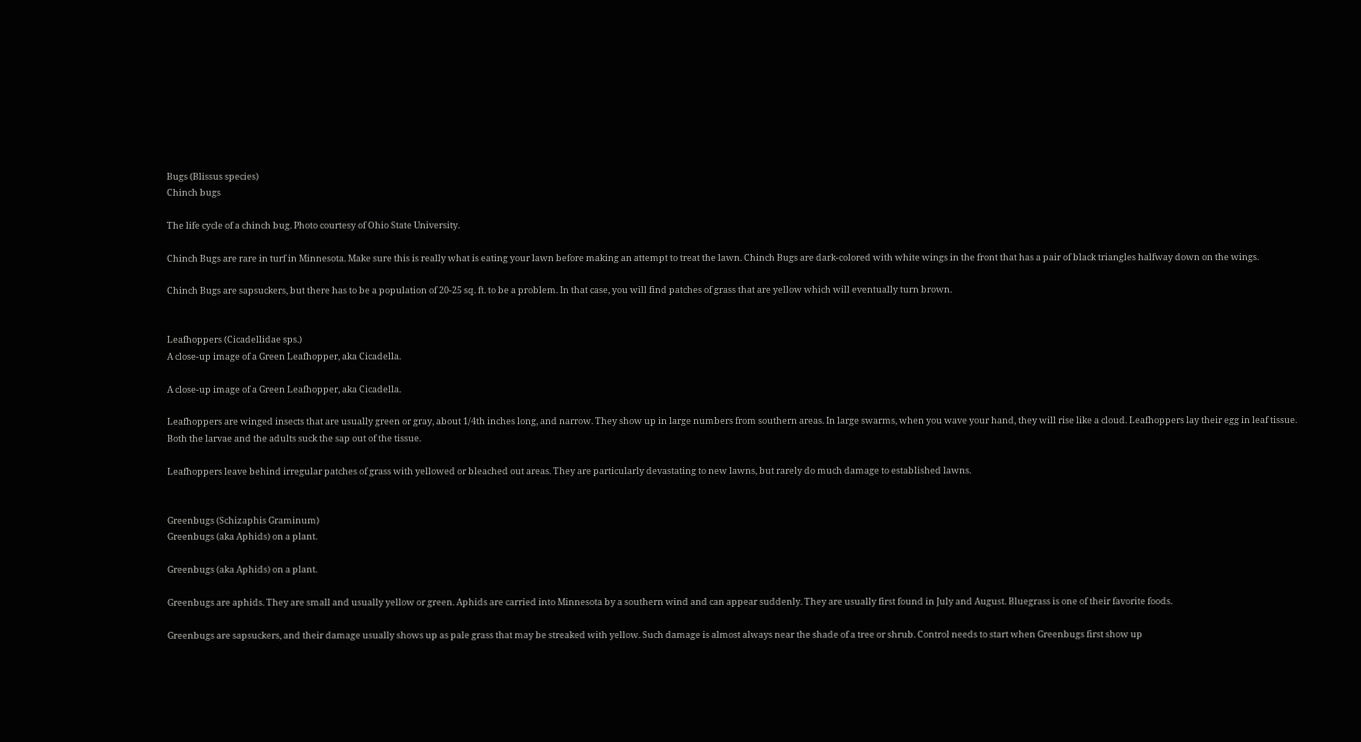Bugs (Blissus species)
Chinch bugs

The life cycle of a chinch bug. Photo courtesy of Ohio State University.

Chinch Bugs are rare in turf in Minnesota. Make sure this is really what is eating your lawn before making an attempt to treat the lawn. Chinch Bugs are dark-colored with white wings in the front that has a pair of black triangles halfway down on the wings.

Chinch Bugs are sapsuckers, but there has to be a population of 20-25 sq. ft. to be a problem. In that case, you will find patches of grass that are yellow which will eventually turn brown.


Leafhoppers (Cicadellidae sps.)
A close-up image of a Green Leafhopper, aka Cicadella.

A close-up image of a Green Leafhopper, aka Cicadella.

Leafhoppers are winged insects that are usually green or gray, about 1/4th inches long, and narrow. They show up in large numbers from southern areas. In large swarms, when you wave your hand, they will rise like a cloud. Leafhoppers lay their egg in leaf tissue. Both the larvae and the adults suck the sap out of the tissue.

Leafhoppers leave behind irregular patches of grass with yellowed or bleached out areas. They are particularly devastating to new lawns, but rarely do much damage to established lawns.


Greenbugs (Schizaphis Graminum)
Greenbugs (aka Aphids) on a plant.

Greenbugs (aka Aphids) on a plant.

Greenbugs are aphids. They are small and usually yellow or green. Aphids are carried into Minnesota by a southern wind and can appear suddenly. They are usually first found in July and August. Bluegrass is one of their favorite foods.

Greenbugs are sapsuckers, and their damage usually shows up as pale grass that may be streaked with yellow. Such damage is almost always near the shade of a tree or shrub. Control needs to start when Greenbugs first show up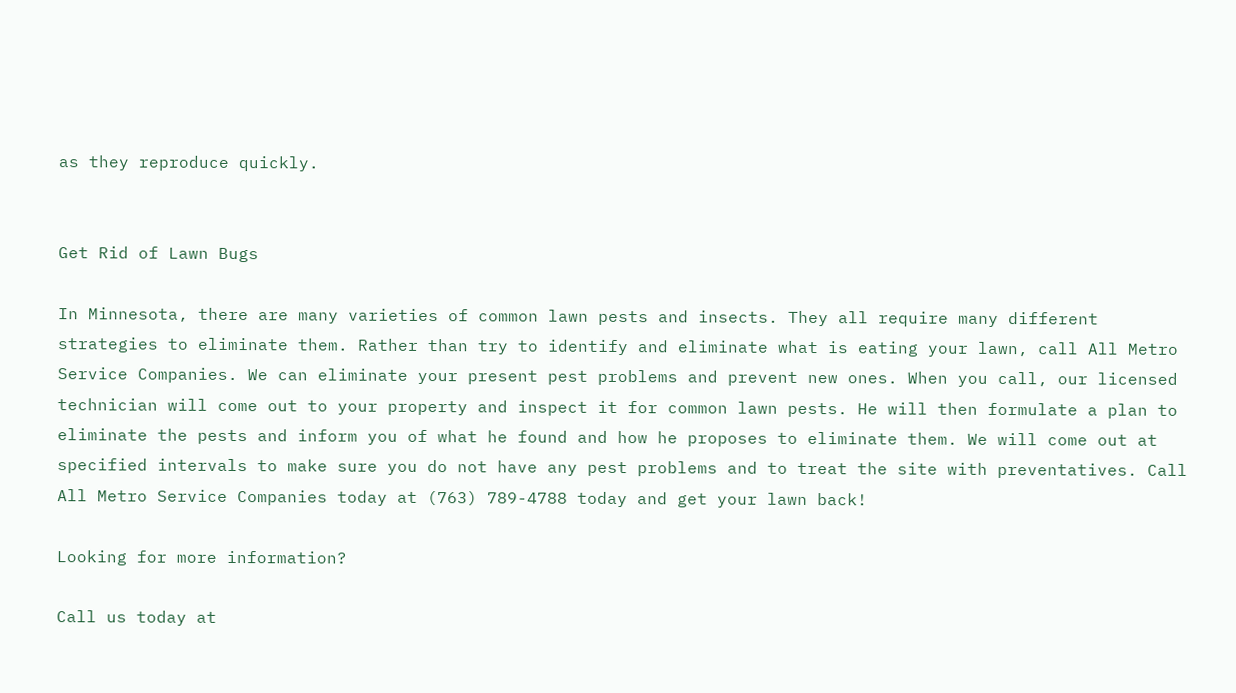as they reproduce quickly.


Get Rid of Lawn Bugs

In Minnesota, there are many varieties of common lawn pests and insects. They all require many different strategies to eliminate them. Rather than try to identify and eliminate what is eating your lawn, call All Metro Service Companies. We can eliminate your present pest problems and prevent new ones. When you call, our licensed technician will come out to your property and inspect it for common lawn pests. He will then formulate a plan to eliminate the pests and inform you of what he found and how he proposes to eliminate them. We will come out at specified intervals to make sure you do not have any pest problems and to treat the site with preventatives. Call All Metro Service Companies today at (763) 789-4788 today and get your lawn back!

Looking for more information?

Call us today at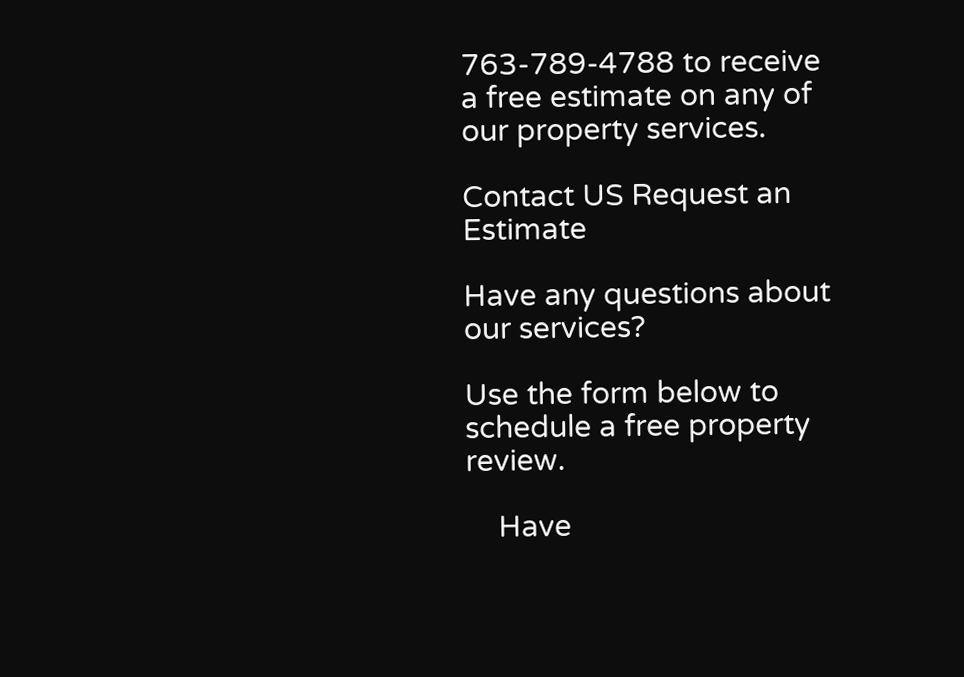763-789-4788 to receive a free estimate on any of our property services.

Contact US Request an Estimate

Have any questions about our services?

Use the form below to schedule a free property review.

    Have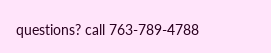questions? call 763-789-4788